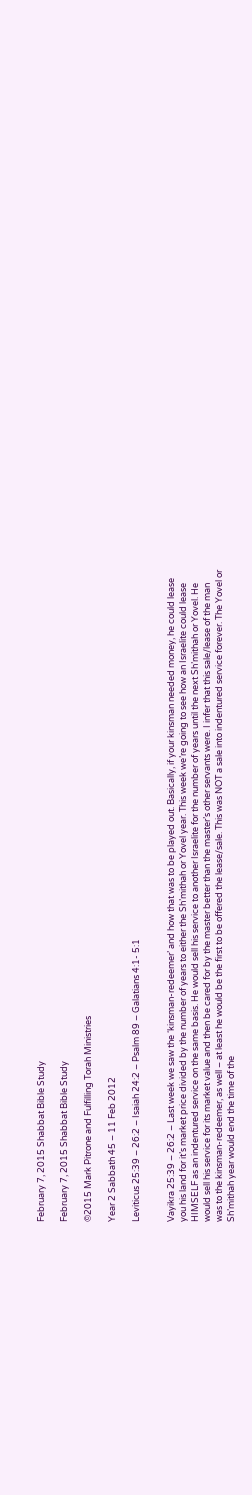February 7, 2015 Shabbat Bible Study

February 7, 2015 Shabbat Bible Study

©2015 Mark Pitrone and Fulfilling Torah Ministries

Year 2 Sabbath 45 – 11 Feb 2012

Leviticus 25:39 – 26:2 – Isaiah 24:2 – Psalm 89 – Galatians 4:1- 5:1


Vayikra 25:39 – 26:2 – Last week we saw the ‘kinsman-redeemer’ and how that was to be played out. Basically, if your kinsman needed money, he could lease you his land for it’s market price divided by the number of years to either the Sh’mithah or Yovel year. This week we’re going to see how an Israelite could lease HIMSELF as an indentured service on the same basis. He would sell his service to another Israelite for the number of years until the next Sh’mithah or Yovel. He would sell his service for its market value and then be cared for by the master better than the master’s other servants were. I infer that this sale/lease of the man was to the kinsman-redeemer, as well – at least he would be the first to be offered the lease/sale. This was NOT a sale into indentured service forever. The Yovel or Sh’mithah year would end the time of the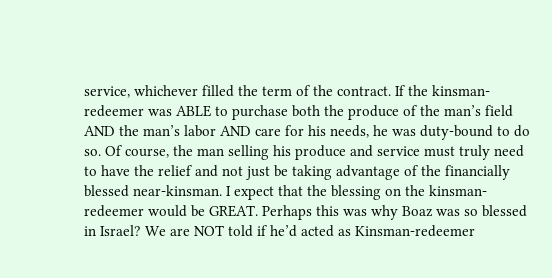service, whichever filled the term of the contract. If the kinsman-redeemer was ABLE to purchase both the produce of the man’s field AND the man’s labor AND care for his needs, he was duty-bound to do so. Of course, the man selling his produce and service must truly need to have the relief and not just be taking advantage of the financially blessed near-kinsman. I expect that the blessing on the kinsman-redeemer would be GREAT. Perhaps this was why Boaz was so blessed in Israel? We are NOT told if he’d acted as Kinsman-redeemer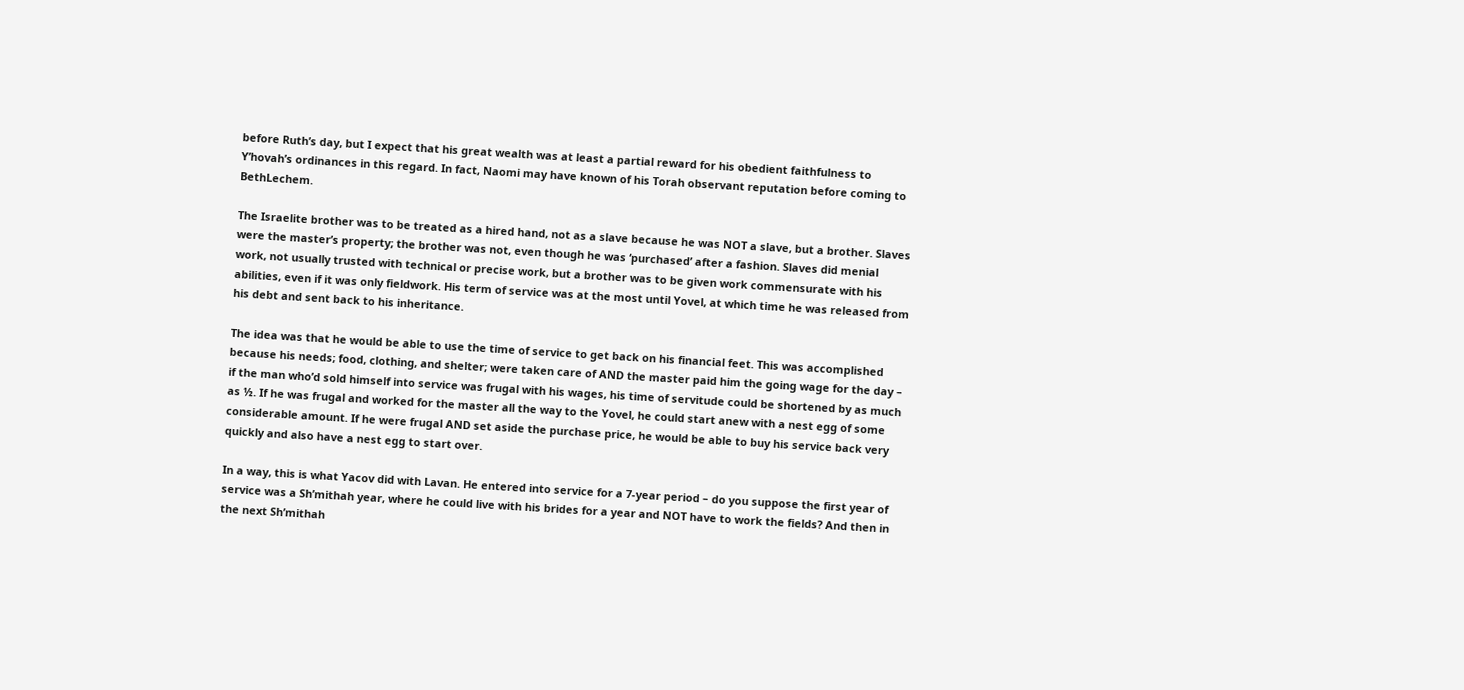before Ruth’s day, but I expect that his great wealth was at least a partial reward for his obedient faithfulness to Y’hovah’s ordinances in this regard. In fact, Naomi may have known of his Torah observant reputation before coming to BethLechem.

The Israelite brother was to be treated as a hired hand, not as a slave because he was NOT a slave, but a brother. Slaves were the master’s property; the brother was not, even though he was ‘purchased’ after a fashion. Slaves did menial work, not usually trusted with technical or precise work, but a brother was to be given work commensurate with his abilities, even if it was only fieldwork. His term of service was at the most until Yovel, at which time he was released from his debt and sent back to his inheritance.

The idea was that he would be able to use the time of service to get back on his financial feet. This was accomplished because his needs; food, clothing, and shelter; were taken care of AND the master paid him the going wage for the day – if the man who’d sold himself into service was frugal with his wages, his time of servitude could be shortened by as much as ½. If he was frugal and worked for the master all the way to the Yovel, he could start anew with a nest egg of some considerable amount. If he were frugal AND set aside the purchase price, he would be able to buy his service back very quickly and also have a nest egg to start over.

In a way, this is what Yacov did with Lavan. He entered into service for a 7-year period – do you suppose the first year of service was a Sh’mithah year, where he could live with his brides for a year and NOT have to work the fields? And then in the next Sh’mithah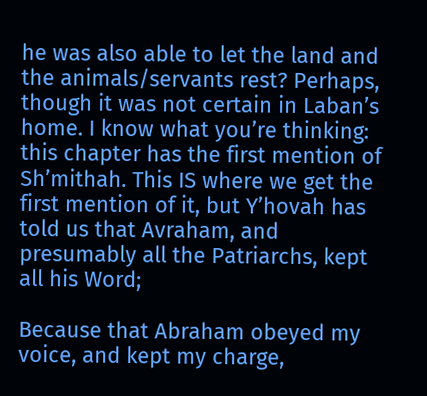he was also able to let the land and the animals/servants rest? Perhaps, though it was not certain in Laban’s home. I know what you’re thinking: this chapter has the first mention of Sh’mithah. This IS where we get the first mention of it, but Y’hovah has told us that Avraham, and presumably all the Patriarchs, kept all his Word;

Because that Abraham obeyed my voice, and kept my charge,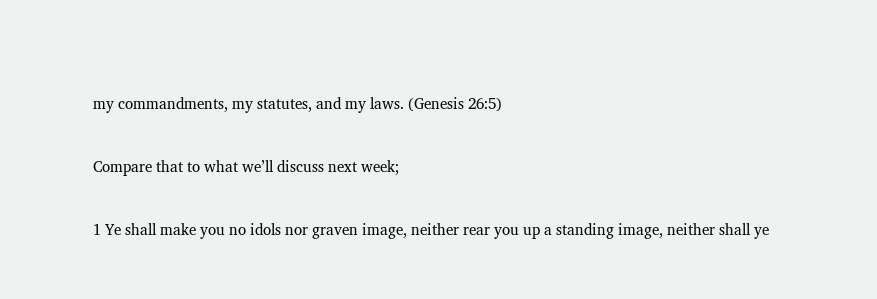my commandments, my statutes, and my laws. (Genesis 26:5)

Compare that to what we’ll discuss next week;

1 Ye shall make you no idols nor graven image, neither rear you up a standing image, neither shall ye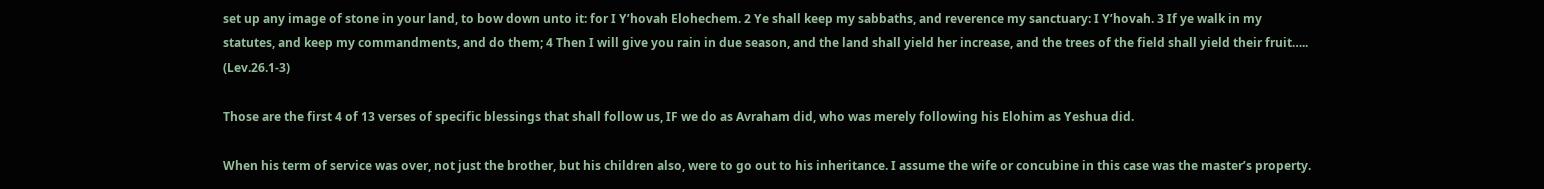set up any image of stone in your land, to bow down unto it: for I Y’hovah Elohechem. 2 Ye shall keep my sabbaths, and reverence my sanctuary: I Y’hovah. 3 If ye walk in my statutes, and keep my commandments, and do them; 4 Then I will give you rain in due season, and the land shall yield her increase, and the trees of the field shall yield their fruit….. (Lev.26.1-3)

Those are the first 4 of 13 verses of specific blessings that shall follow us, IF we do as Avraham did, who was merely following his Elohim as Yeshua did.

When his term of service was over, not just the brother, but his children also, were to go out to his inheritance. I assume the wife or concubine in this case was the master’s property.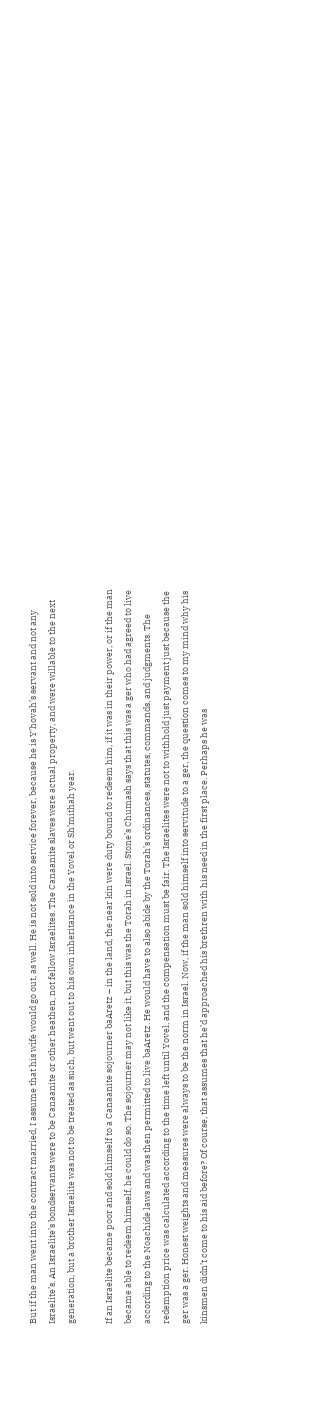But if the man went into the contract married, I assume that his wife would go out, as well. He is not sold into service forever, because he is Y’hovah’s servant and not any Israelite’s. An Israelite’s bondservants were to be Canaanite or other heathen, not fellow Israelites. The Canaanite slaves were actual property, and were willable to the next generation, but a brother Israelite was not to be treated as such, but went out to his own inheritance in the Yovel or Sh’mithah year.

If an Israelite became poor and sold himself to a Canaanite sojourner baAretz – in the land, the near kin were duty bound to redeem him, if it was in their power, or if the man became able to redeem himself, he could do so. The sojourner may not like it, but this was the Torah in Israel. Stone’s Chumash says that this was a ger who had agreed to live according to the Noachide laws and was then permitted to live baAretz. He would have to also abide by the Torah’s ordinances, statutes, commands, and judgments. The redemption price was calculated according to the time left until Yovel, and the compensation must be fair. The Israelites were not to withhold just payment just because the ger was a ger. Honest weights and measures were always to be the norm in Israel. Now, if the man sold himself into servitude to a ger, the question comes to my mind why his kinsmen didn’t come to his aid before? Of course, that assumes that he’d approached his brethren with his need in the first place. Perhaps he was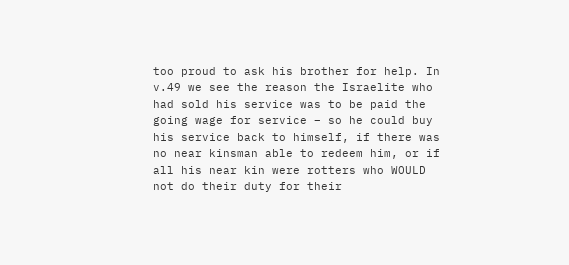too proud to ask his brother for help. In v.49 we see the reason the Israelite who had sold his service was to be paid the going wage for service – so he could buy his service back to himself, if there was no near kinsman able to redeem him, or if all his near kin were rotters who WOULD not do their duty for their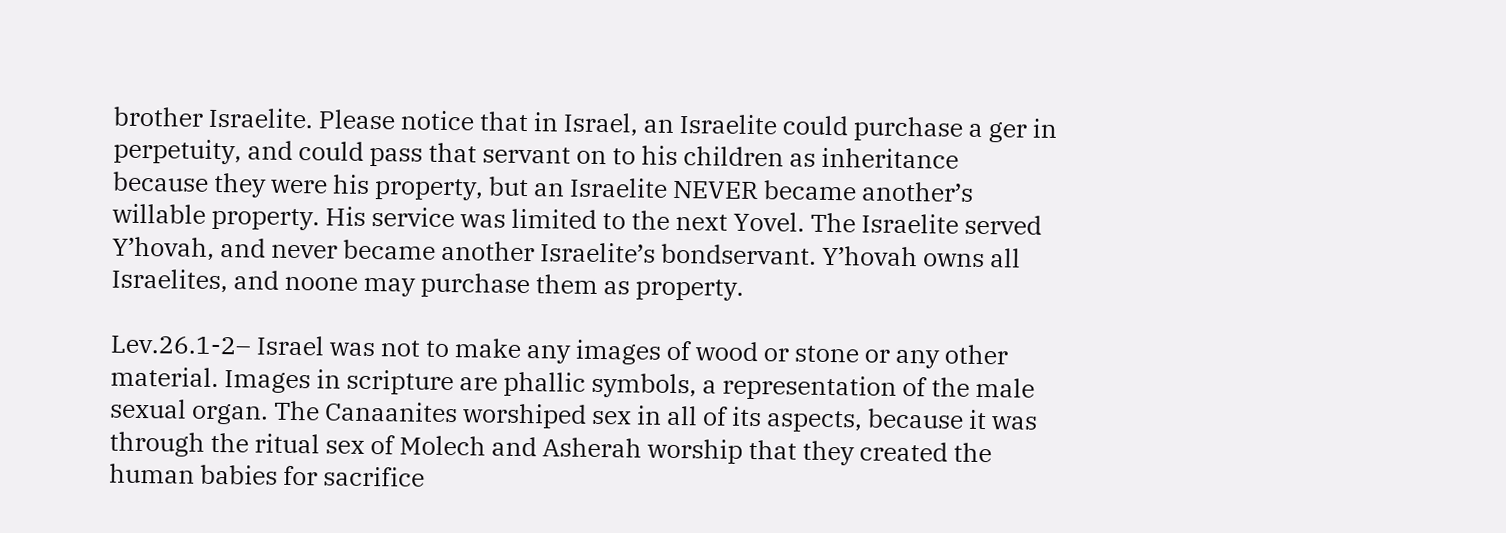brother Israelite. Please notice that in Israel, an Israelite could purchase a ger in perpetuity, and could pass that servant on to his children as inheritance because they were his property, but an Israelite NEVER became another’s willable property. His service was limited to the next Yovel. The Israelite served Y’hovah, and never became another Israelite’s bondservant. Y’hovah owns all Israelites, and noone may purchase them as property.

Lev.26.1-2– Israel was not to make any images of wood or stone or any other material. Images in scripture are phallic symbols, a representation of the male sexual organ. The Canaanites worshiped sex in all of its aspects, because it was through the ritual sex of Molech and Asherah worship that they created the human babies for sacrifice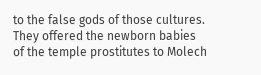to the false gods of those cultures. They offered the newborn babies of the temple prostitutes to Molech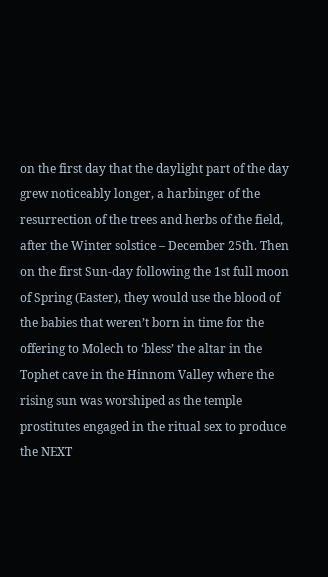on the first day that the daylight part of the day grew noticeably longer, a harbinger of the resurrection of the trees and herbs of the field, after the Winter solstice – December 25th. Then on the first Sun-day following the 1st full moon of Spring (Easter), they would use the blood of the babies that weren’t born in time for the offering to Molech to ‘bless’ the altar in the Tophet cave in the Hinnom Valley where the rising sun was worshiped as the temple prostitutes engaged in the ritual sex to produce the NEXT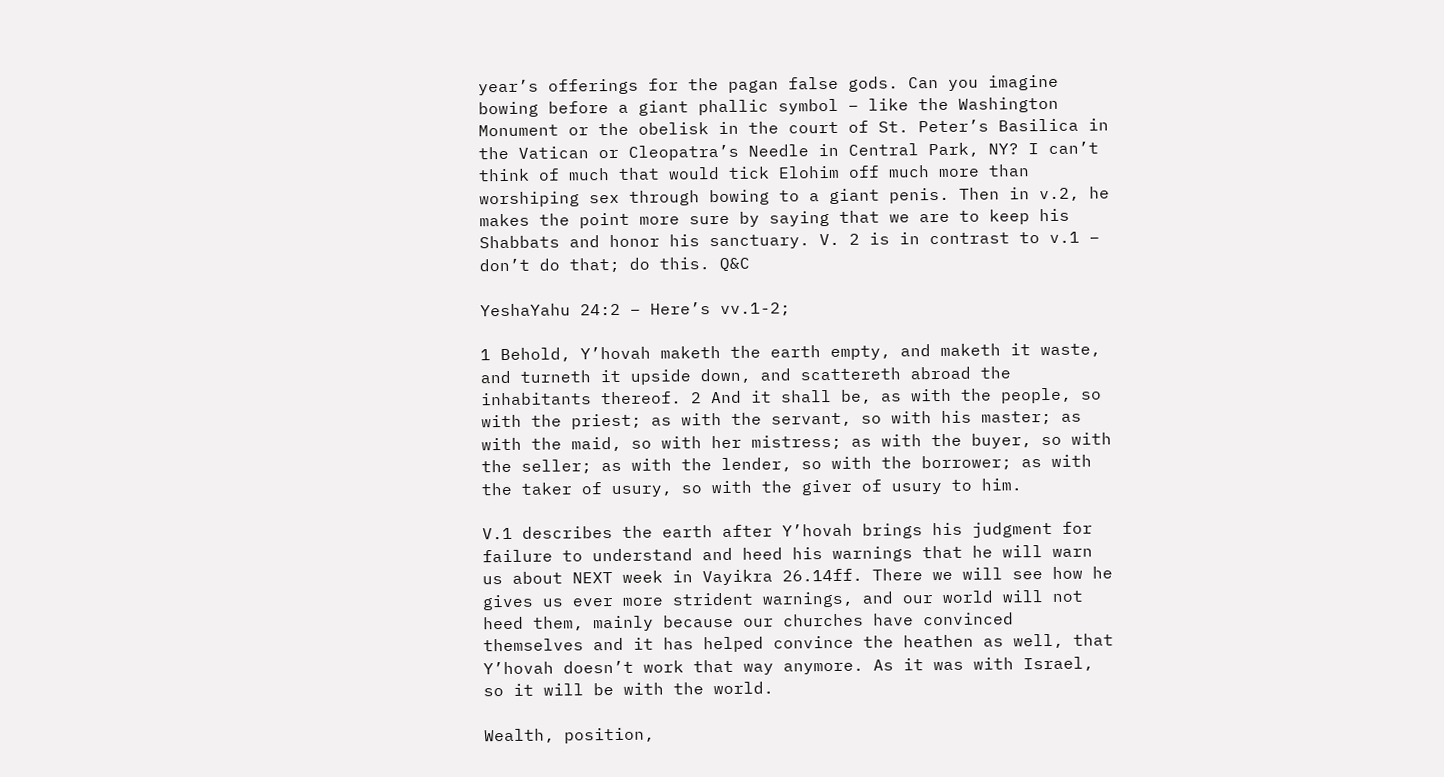year’s offerings for the pagan false gods. Can you imagine bowing before a giant phallic symbol – like the Washington Monument or the obelisk in the court of St. Peter’s Basilica in the Vatican or Cleopatra’s Needle in Central Park, NY? I can’t think of much that would tick Elohim off much more than worshiping sex through bowing to a giant penis. Then in v.2, he makes the point more sure by saying that we are to keep his Shabbats and honor his sanctuary. V. 2 is in contrast to v.1 – don’t do that; do this. Q&C

YeshaYahu 24:2 – Here’s vv.1-2;

1 Behold, Y’hovah maketh the earth empty, and maketh it waste, and turneth it upside down, and scattereth abroad the inhabitants thereof. 2 And it shall be, as with the people, so with the priest; as with the servant, so with his master; as with the maid, so with her mistress; as with the buyer, so with the seller; as with the lender, so with the borrower; as with the taker of usury, so with the giver of usury to him.

V.1 describes the earth after Y’hovah brings his judgment for failure to understand and heed his warnings that he will warn us about NEXT week in Vayikra 26.14ff. There we will see how he gives us ever more strident warnings, and our world will not heed them, mainly because our churches have convinced themselves and it has helped convince the heathen as well, that Y’hovah doesn’t work that way anymore. As it was with Israel, so it will be with the world.

Wealth, position,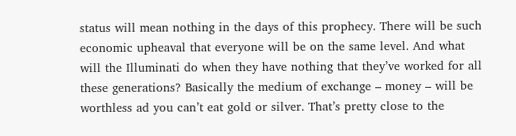status will mean nothing in the days of this prophecy. There will be such economic upheaval that everyone will be on the same level. And what will the Illuminati do when they have nothing that they’ve worked for all these generations? Basically the medium of exchange – money – will be worthless ad you can’t eat gold or silver. That’s pretty close to the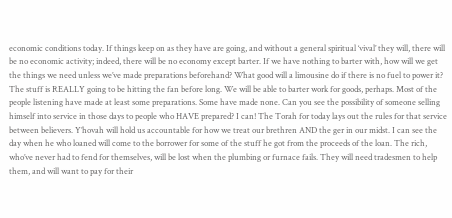economic conditions today. If things keep on as they have are going, and without a general spiritual ‘vival’ they will, there will be no economic activity; indeed, there will be no economy except barter. If we have nothing to barter with, how will we get the things we need unless we’ve made preparations beforehand? What good will a limousine do if there is no fuel to power it? The stuff is REALLY going to be hitting the fan before long. We will be able to barter work for goods, perhaps. Most of the people listening have made at least some preparations. Some have made none. Can you see the possibility of someone selling himself into service in those days to people who HAVE prepared? I can! The Torah for today lays out the rules for that service between believers. Y’hovah will hold us accountable for how we treat our brethren AND the ger in our midst. I can see the day when he who loaned will come to the borrower for some of the stuff he got from the proceeds of the loan. The rich, who’ve never had to fend for themselves, will be lost when the plumbing or furnace fails. They will need tradesmen to help them, and will want to pay for their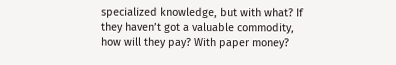specialized knowledge, but with what? If they haven’t got a valuable commodity, how will they pay? With paper money?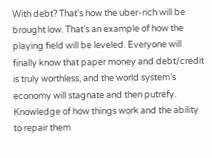With debt? That’s how the uber-rich will be brought low. That’s an example of how the playing field will be leveled. Everyone will finally know that paper money and debt/credit is truly worthless, and the world system’s economy will stagnate and then putrefy. Knowledge of how things work and the ability to repair them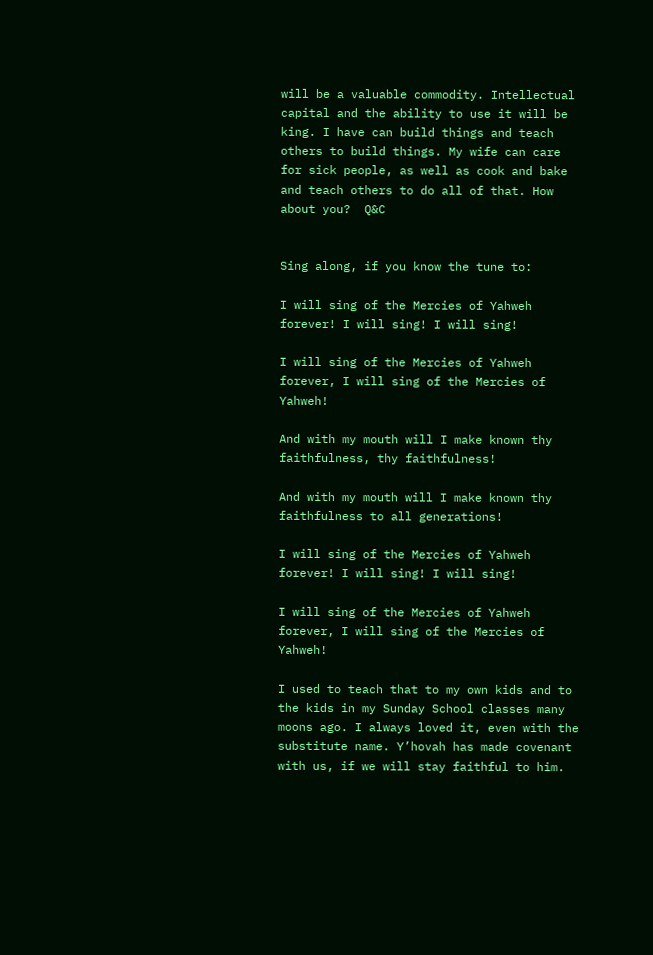will be a valuable commodity. Intellectual capital and the ability to use it will be king. I have can build things and teach others to build things. My wife can care for sick people, as well as cook and bake and teach others to do all of that. How about you?  Q&C


Sing along, if you know the tune to:

I will sing of the Mercies of Yahweh forever! I will sing! I will sing!

I will sing of the Mercies of Yahweh forever, I will sing of the Mercies of Yahweh!

And with my mouth will I make known thy faithfulness, thy faithfulness!

And with my mouth will I make known thy faithfulness to all generations!

I will sing of the Mercies of Yahweh forever! I will sing! I will sing!

I will sing of the Mercies of Yahweh forever, I will sing of the Mercies of Yahweh!

I used to teach that to my own kids and to the kids in my Sunday School classes many moons ago. I always loved it, even with the substitute name. Y’hovah has made covenant with us, if we will stay faithful to him.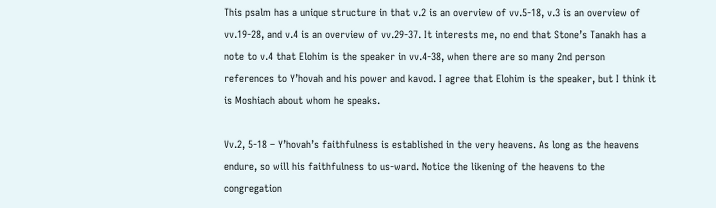This psalm has a unique structure in that v.2 is an overview of vv.5-18, v.3 is an overview of vv.19-28, and v.4 is an overview of vv.29-37. It interests me, no end that Stone’s Tanakh has a note to v.4 that Elohim is the speaker in vv.4-38, when there are so many 2nd person references to Y’hovah and his power and kavod. I agree that Elohim is the speaker, but I think it is Moshiach about whom he speaks.

Vv.2, 5-18 – Y’hovah’s faithfulness is established in the very heavens. As long as the heavens endure, so will his faithfulness to us-ward. Notice the likening of the heavens to the congregation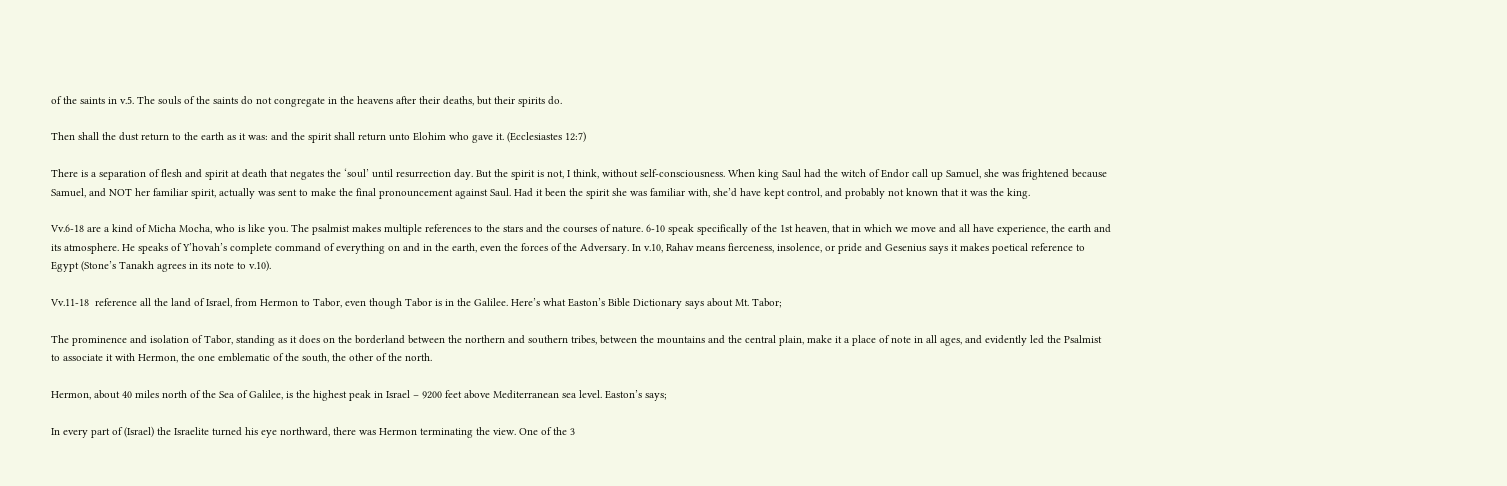of the saints in v.5. The souls of the saints do not congregate in the heavens after their deaths, but their spirits do.

Then shall the dust return to the earth as it was: and the spirit shall return unto Elohim who gave it. (Ecclesiastes 12:7)

There is a separation of flesh and spirit at death that negates the ‘soul’ until resurrection day. But the spirit is not, I think, without self-consciousness. When king Saul had the witch of Endor call up Samuel, she was frightened because Samuel, and NOT her familiar spirit, actually was sent to make the final pronouncement against Saul. Had it been the spirit she was familiar with, she’d have kept control, and probably not known that it was the king.

Vv.6-18 are a kind of Micha Mocha, who is like you. The psalmist makes multiple references to the stars and the courses of nature. 6-10 speak specifically of the 1st heaven, that in which we move and all have experience, the earth and its atmosphere. He speaks of Y’hovah’s complete command of everything on and in the earth, even the forces of the Adversary. In v.10, Rahav means fierceness, insolence, or pride and Gesenius says it makes poetical reference to Egypt (Stone’s Tanakh agrees in its note to v.10).

Vv.11-18  reference all the land of Israel, from Hermon to Tabor, even though Tabor is in the Galilee. Here’s what Easton’s Bible Dictionary says about Mt. Tabor;

The prominence and isolation of Tabor, standing as it does on the borderland between the northern and southern tribes, between the mountains and the central plain, make it a place of note in all ages, and evidently led the Psalmist to associate it with Hermon, the one emblematic of the south, the other of the north.

Hermon, about 40 miles north of the Sea of Galilee, is the highest peak in Israel – 9200 feet above Mediterranean sea level. Easton’s says;

In every part of (Israel) the Israelite turned his eye northward, there was Hermon terminating the view. One of the 3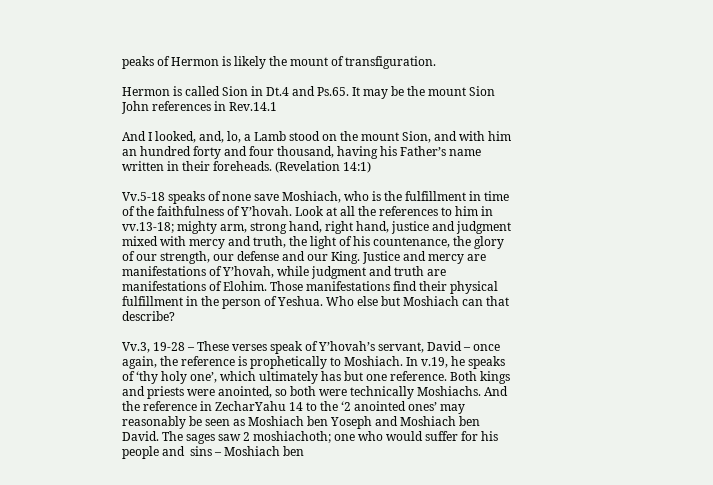peaks of Hermon is likely the mount of transfiguration.

Hermon is called Sion in Dt.4 and Ps.65. It may be the mount Sion John references in Rev.14.1

And I looked, and, lo, a Lamb stood on the mount Sion, and with him an hundred forty and four thousand, having his Father’s name written in their foreheads. (Revelation 14:1)

Vv.5-18 speaks of none save Moshiach, who is the fulfillment in time of the faithfulness of Y’hovah. Look at all the references to him in vv.13-18; mighty arm, strong hand, right hand, justice and judgment mixed with mercy and truth, the light of his countenance, the glory of our strength, our defense and our King. Justice and mercy are manifestations of Y’hovah, while judgment and truth are manifestations of Elohim. Those manifestations find their physical fulfillment in the person of Yeshua. Who else but Moshiach can that describe?

Vv.3, 19-28 – These verses speak of Y’hovah’s servant, David – once again, the reference is prophetically to Moshiach. In v.19, he speaks of ‘thy holy one’, which ultimately has but one reference. Both kings and priests were anointed, so both were technically Moshiachs. And the reference in ZecharYahu 14 to the ‘2 anointed ones’ may reasonably be seen as Moshiach ben Yoseph and Moshiach ben David. The sages saw 2 moshiachoth; one who would suffer for his people and  sins – Moshiach ben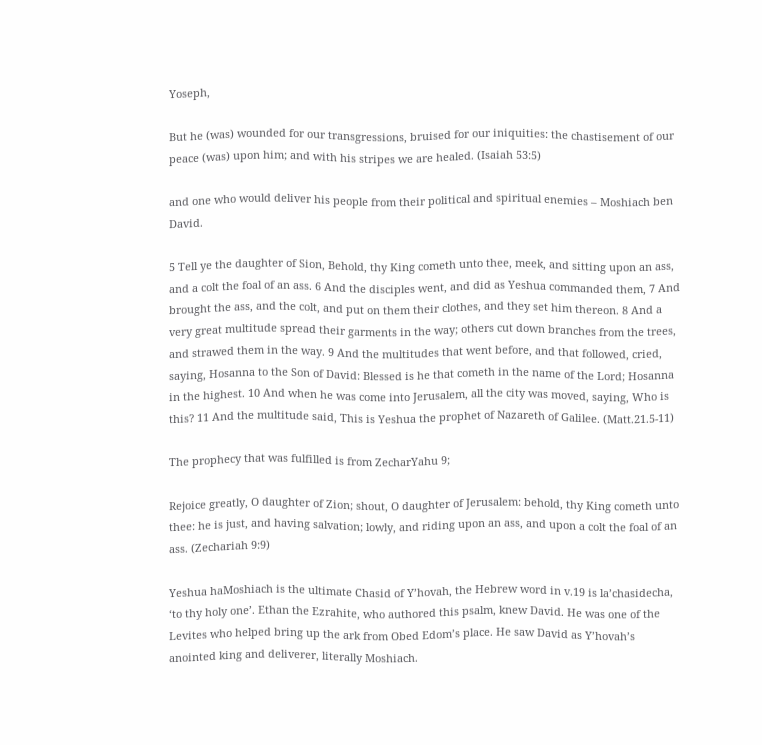Yoseph,

But he (was) wounded for our transgressions, bruised for our iniquities: the chastisement of our peace (was) upon him; and with his stripes we are healed. (Isaiah 53:5)

and one who would deliver his people from their political and spiritual enemies – Moshiach ben David.

5 Tell ye the daughter of Sion, Behold, thy King cometh unto thee, meek, and sitting upon an ass, and a colt the foal of an ass. 6 And the disciples went, and did as Yeshua commanded them, 7 And brought the ass, and the colt, and put on them their clothes, and they set him thereon. 8 And a very great multitude spread their garments in the way; others cut down branches from the trees, and strawed them in the way. 9 And the multitudes that went before, and that followed, cried, saying, Hosanna to the Son of David: Blessed is he that cometh in the name of the Lord; Hosanna in the highest. 10 And when he was come into Jerusalem, all the city was moved, saying, Who is this? 11 And the multitude said, This is Yeshua the prophet of Nazareth of Galilee. (Matt.21.5-11)

The prophecy that was fulfilled is from ZecharYahu 9;

Rejoice greatly, O daughter of Zion; shout, O daughter of Jerusalem: behold, thy King cometh unto thee: he is just, and having salvation; lowly, and riding upon an ass, and upon a colt the foal of an ass. (Zechariah 9:9)

Yeshua haMoshiach is the ultimate Chasid of Y’hovah, the Hebrew word in v.19 is la’chasidecha, ‘to thy holy one’. Ethan the Ezrahite, who authored this psalm, knew David. He was one of the Levites who helped bring up the ark from Obed Edom’s place. He saw David as Y’hovah’s anointed king and deliverer, literally Moshiach.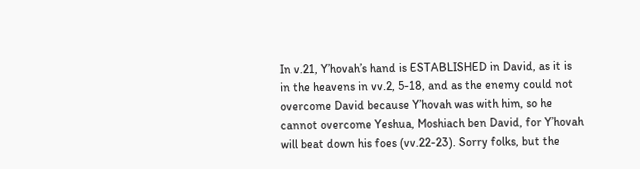In v.21, Y’hovah’s hand is ESTABLISHED in David, as it is in the heavens in vv.2, 5-18, and as the enemy could not overcome David because Y’hovah was with him, so he cannot overcome Yeshua, Moshiach ben David, for Y’hovah will beat down his foes (vv.22-23). Sorry folks, but the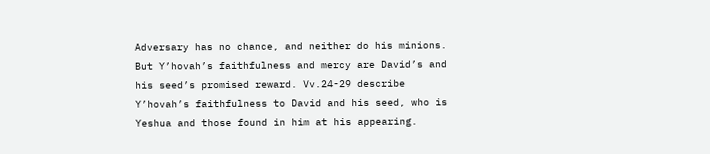Adversary has no chance, and neither do his minions. But Y’hovah’s faithfulness and mercy are David’s and his seed’s promised reward. Vv.24-29 describe Y’hovah’s faithfulness to David and his seed, who is Yeshua and those found in him at his appearing.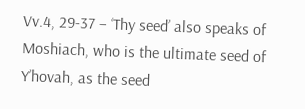Vv.4, 29-37 – ‘Thy seed’ also speaks of Moshiach, who is the ultimate seed of Y’hovah, as the seed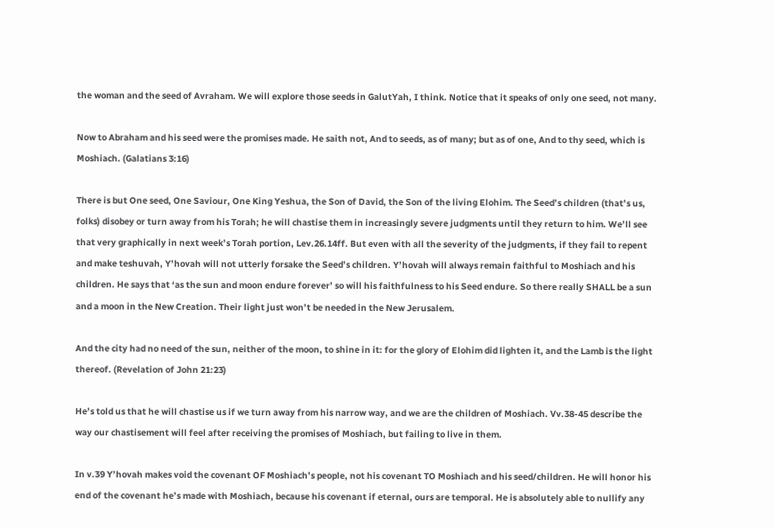the woman and the seed of Avraham. We will explore those seeds in GalutYah, I think. Notice that it speaks of only one seed, not many.

Now to Abraham and his seed were the promises made. He saith not, And to seeds, as of many; but as of one, And to thy seed, which is Moshiach. (Galatians 3:16)

There is but One seed, One Saviour, One King Yeshua, the Son of David, the Son of the living Elohim. The Seed’s children (that’s us, folks) disobey or turn away from his Torah; he will chastise them in increasingly severe judgments until they return to him. We’ll see that very graphically in next week’s Torah portion, Lev.26.14ff. But even with all the severity of the judgments, if they fail to repent and make teshuvah, Y’hovah will not utterly forsake the Seed’s children. Y’hovah will always remain faithful to Moshiach and his children. He says that ‘as the sun and moon endure forever’ so will his faithfulness to his Seed endure. So there really SHALL be a sun and a moon in the New Creation. Their light just won’t be needed in the New Jerusalem.

And the city had no need of the sun, neither of the moon, to shine in it: for the glory of Elohim did lighten it, and the Lamb is the light thereof. (Revelation of John 21:23)

He’s told us that he will chastise us if we turn away from his narrow way, and we are the children of Moshiach. Vv.38-45 describe the way our chastisement will feel after receiving the promises of Moshiach, but failing to live in them.

In v.39 Y’hovah makes void the covenant OF Moshiach’s people, not his covenant TO Moshiach and his seed/children. He will honor his end of the covenant he’s made with Moshiach, because his covenant if eternal, ours are temporal. He is absolutely able to nullify any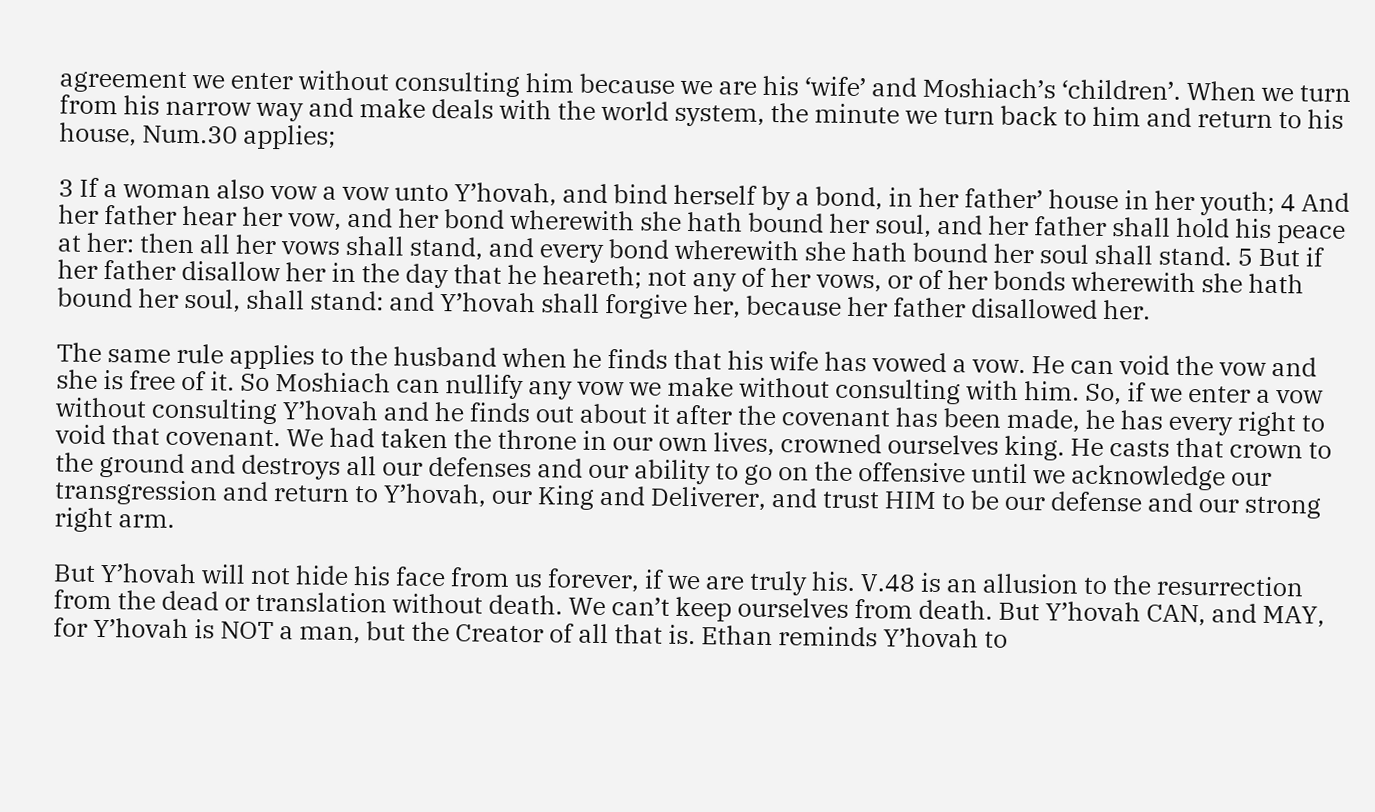agreement we enter without consulting him because we are his ‘wife’ and Moshiach’s ‘children’. When we turn from his narrow way and make deals with the world system, the minute we turn back to him and return to his house, Num.30 applies;

3 If a woman also vow a vow unto Y’hovah, and bind herself by a bond, in her father’ house in her youth; 4 And her father hear her vow, and her bond wherewith she hath bound her soul, and her father shall hold his peace at her: then all her vows shall stand, and every bond wherewith she hath bound her soul shall stand. 5 But if her father disallow her in the day that he heareth; not any of her vows, or of her bonds wherewith she hath bound her soul, shall stand: and Y’hovah shall forgive her, because her father disallowed her.

The same rule applies to the husband when he finds that his wife has vowed a vow. He can void the vow and she is free of it. So Moshiach can nullify any vow we make without consulting with him. So, if we enter a vow without consulting Y’hovah and he finds out about it after the covenant has been made, he has every right to void that covenant. We had taken the throne in our own lives, crowned ourselves king. He casts that crown to the ground and destroys all our defenses and our ability to go on the offensive until we acknowledge our transgression and return to Y’hovah, our King and Deliverer, and trust HIM to be our defense and our strong right arm.

But Y’hovah will not hide his face from us forever, if we are truly his. V.48 is an allusion to the resurrection from the dead or translation without death. We can’t keep ourselves from death. But Y’hovah CAN, and MAY, for Y’hovah is NOT a man, but the Creator of all that is. Ethan reminds Y’hovah to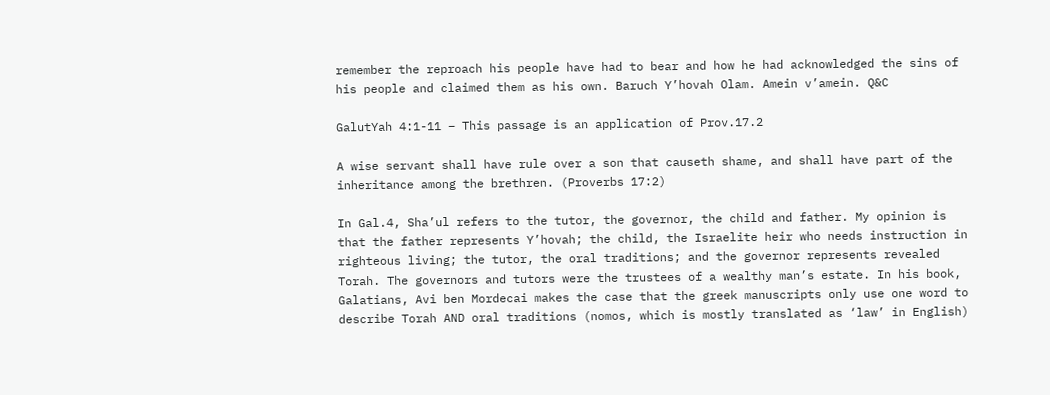remember the reproach his people have had to bear and how he had acknowledged the sins of his people and claimed them as his own. Baruch Y’hovah Olam. Amein v’amein. Q&C

GalutYah 4:1-11 – This passage is an application of Prov.17.2

A wise servant shall have rule over a son that causeth shame, and shall have part of the inheritance among the brethren. (Proverbs 17:2)

In Gal.4, Sha’ul refers to the tutor, the governor, the child and father. My opinion is that the father represents Y’hovah; the child, the Israelite heir who needs instruction in righteous living; the tutor, the oral traditions; and the governor represents revealed Torah. The governors and tutors were the trustees of a wealthy man’s estate. In his book, Galatians, Avi ben Mordecai makes the case that the greek manuscripts only use one word to describe Torah AND oral traditions (nomos, which is mostly translated as ‘law’ in English)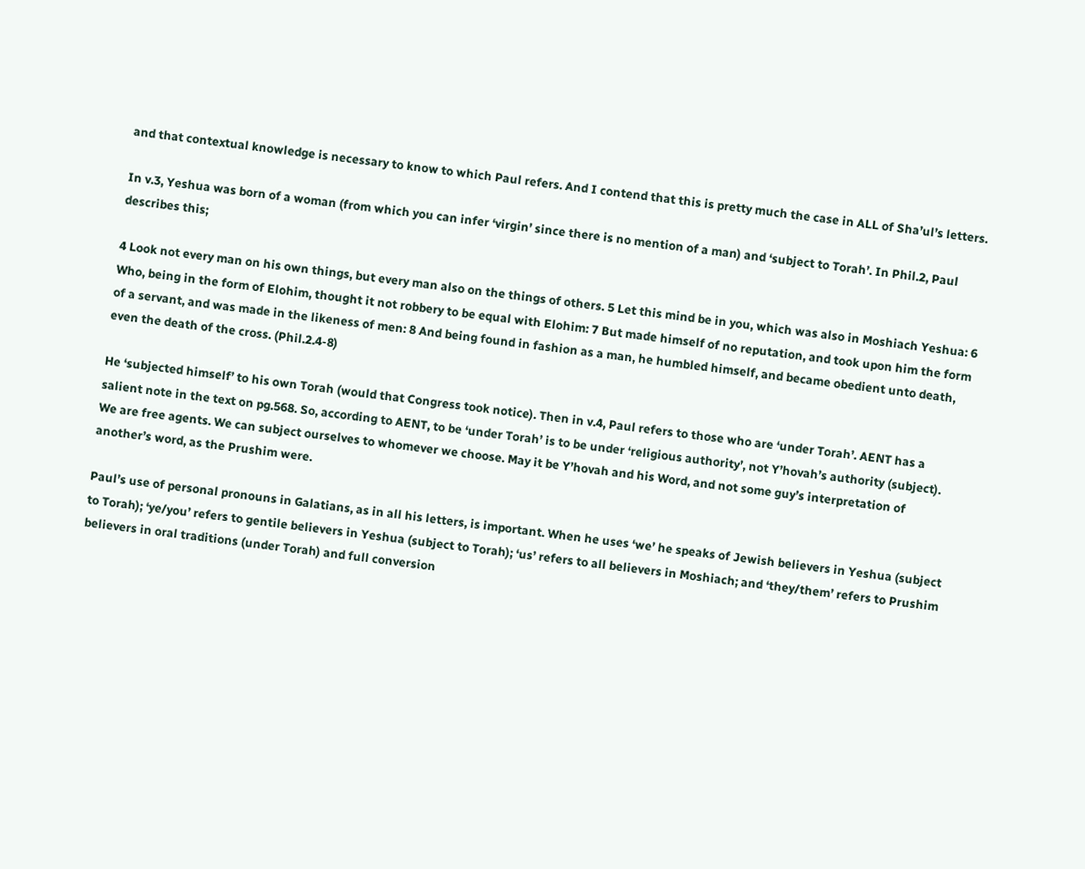and that contextual knowledge is necessary to know to which Paul refers. And I contend that this is pretty much the case in ALL of Sha’ul’s letters.

In v.3, Yeshua was born of a woman (from which you can infer ‘virgin’ since there is no mention of a man) and ‘subject to Torah’. In Phil.2, Paul describes this;

4 Look not every man on his own things, but every man also on the things of others. 5 Let this mind be in you, which was also in Moshiach Yeshua: 6 Who, being in the form of Elohim, thought it not robbery to be equal with Elohim: 7 But made himself of no reputation, and took upon him the form of a servant, and was made in the likeness of men: 8 And being found in fashion as a man, he humbled himself, and became obedient unto death, even the death of the cross. (Phil.2.4-8)

He ‘subjected himself’ to his own Torah (would that Congress took notice). Then in v.4, Paul refers to those who are ‘under Torah’. AENT has a salient note in the text on pg.568. So, according to AENT, to be ‘under Torah’ is to be under ‘religious authority’, not Y’hovah’s authority (subject). We are free agents. We can subject ourselves to whomever we choose. May it be Y’hovah and his Word, and not some guy’s interpretation of another’s word, as the Prushim were.

Paul’s use of personal pronouns in Galatians, as in all his letters, is important. When he uses ‘we’ he speaks of Jewish believers in Yeshua (subject to Torah); ‘ye/you’ refers to gentile believers in Yeshua (subject to Torah); ‘us’ refers to all believers in Moshiach; and ‘they/them’ refers to Prushim believers in oral traditions (under Torah) and full conversion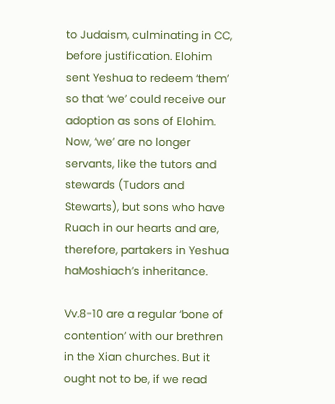to Judaism, culminating in CC, before justification. Elohim sent Yeshua to redeem ‘them’ so that ‘we’ could receive our adoption as sons of Elohim. Now, ‘we’ are no longer servants, like the tutors and stewards (Tudors and Stewarts), but sons who have Ruach in our hearts and are, therefore, partakers in Yeshua haMoshiach’s inheritance.

Vv.8-10 are a regular ‘bone of contention’ with our brethren in the Xian churches. But it ought not to be, if we read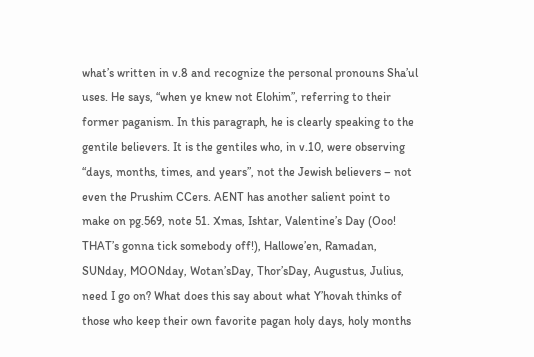what’s written in v.8 and recognize the personal pronouns Sha’ul uses. He says, “when ye knew not Elohim”, referring to their former paganism. In this paragraph, he is clearly speaking to the gentile believers. It is the gentiles who, in v.10, were observing “days, months, times, and years”, not the Jewish believers – not even the Prushim CCers. AENT has another salient point to make on pg.569, note 51. Xmas, Ishtar, Valentine’s Day (Ooo! THAT’s gonna tick somebody off!), Hallowe’en, Ramadan, SUNday, MOONday, Wotan’sDay, Thor’sDay, Augustus, Julius, need I go on? What does this say about what Y’hovah thinks of those who keep their own favorite pagan holy days, holy months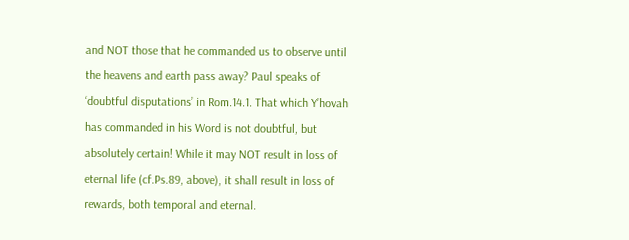and NOT those that he commanded us to observe until the heavens and earth pass away? Paul speaks of ‘doubtful disputations’ in Rom.14.1. That which Y’hovah has commanded in his Word is not doubtful, but absolutely certain! While it may NOT result in loss of eternal life (cf.Ps.89, above), it shall result in loss of rewards, both temporal and eternal.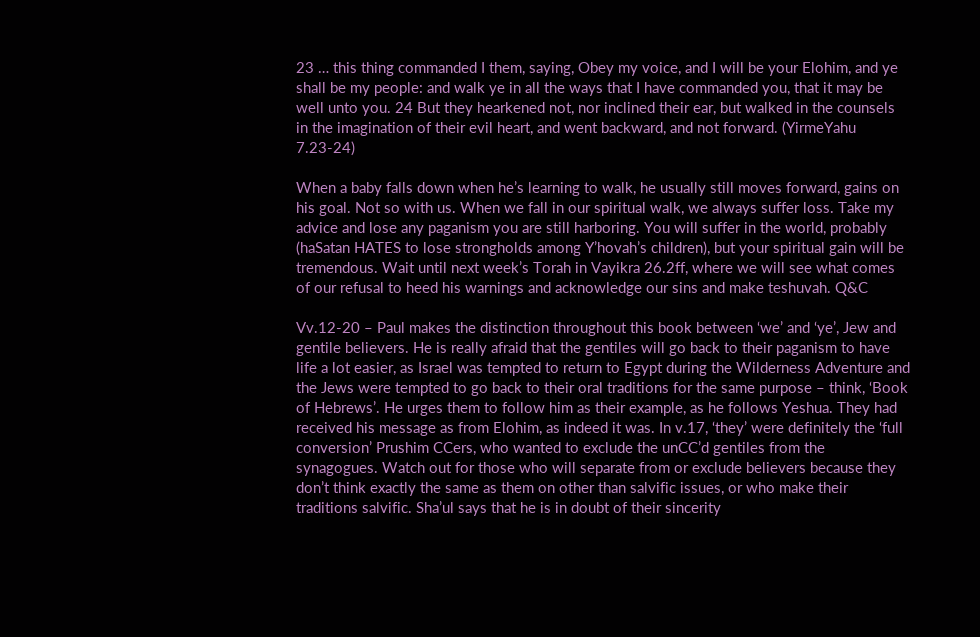23 … this thing commanded I them, saying, Obey my voice, and I will be your Elohim, and ye shall be my people: and walk ye in all the ways that I have commanded you, that it may be well unto you. 24 But they hearkened not, nor inclined their ear, but walked in the counsels in the imagination of their evil heart, and went backward, and not forward. (YirmeYahu 7.23-24)

When a baby falls down when he’s learning to walk, he usually still moves forward, gains on his goal. Not so with us. When we fall in our spiritual walk, we always suffer loss. Take my advice and lose any paganism you are still harboring. You will suffer in the world, probably (haSatan HATES to lose strongholds among Y’hovah’s children), but your spiritual gain will be tremendous. Wait until next week’s Torah in Vayikra 26.2ff, where we will see what comes of our refusal to heed his warnings and acknowledge our sins and make teshuvah. Q&C

Vv.12-20 – Paul makes the distinction throughout this book between ‘we’ and ‘ye’, Jew and gentile believers. He is really afraid that the gentiles will go back to their paganism to have life a lot easier, as Israel was tempted to return to Egypt during the Wilderness Adventure and the Jews were tempted to go back to their oral traditions for the same purpose – think, ‘Book of Hebrews’. He urges them to follow him as their example, as he follows Yeshua. They had received his message as from Elohim, as indeed it was. In v.17, ‘they’ were definitely the ‘full conversion’ Prushim CCers, who wanted to exclude the unCC’d gentiles from the synagogues. Watch out for those who will separate from or exclude believers because they don’t think exactly the same as them on other than salvific issues, or who make their traditions salvific. Sha’ul says that he is in doubt of their sincerity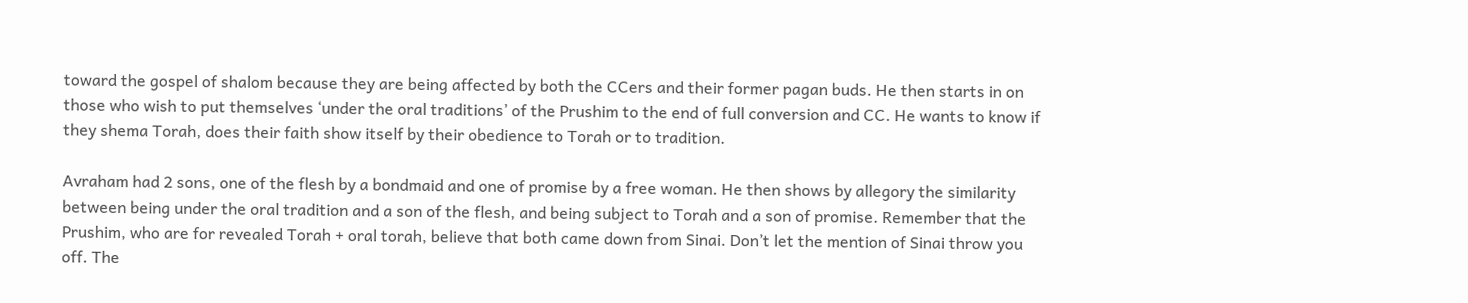toward the gospel of shalom because they are being affected by both the CCers and their former pagan buds. He then starts in on those who wish to put themselves ‘under the oral traditions’ of the Prushim to the end of full conversion and CC. He wants to know if they shema Torah, does their faith show itself by their obedience to Torah or to tradition.

Avraham had 2 sons, one of the flesh by a bondmaid and one of promise by a free woman. He then shows by allegory the similarity between being under the oral tradition and a son of the flesh, and being subject to Torah and a son of promise. Remember that the Prushim, who are for revealed Torah + oral torah, believe that both came down from Sinai. Don’t let the mention of Sinai throw you off. The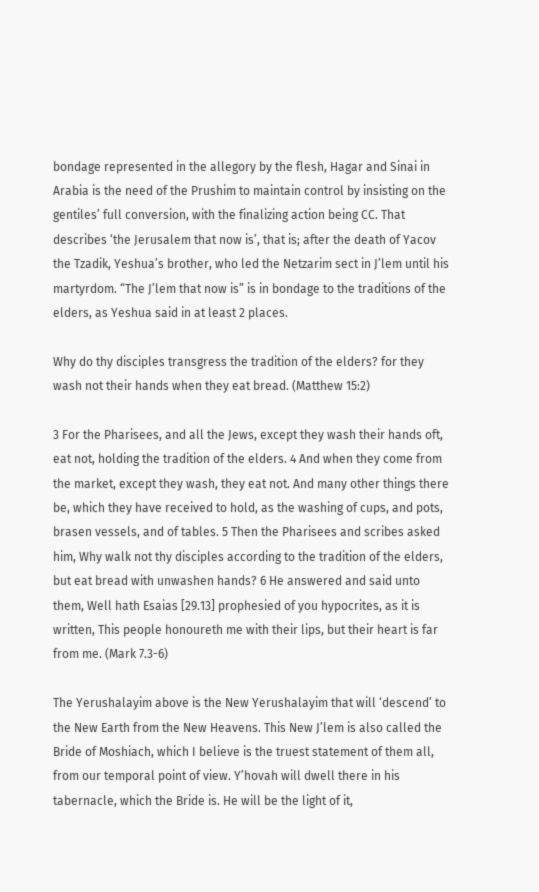bondage represented in the allegory by the flesh, Hagar and Sinai in Arabia is the need of the Prushim to maintain control by insisting on the gentiles’ full conversion, with the finalizing action being CC. That describes ‘the Jerusalem that now is’, that is; after the death of Yacov the Tzadik, Yeshua’s brother, who led the Netzarim sect in J’lem until his martyrdom. “The J’lem that now is” is in bondage to the traditions of the elders, as Yeshua said in at least 2 places.

Why do thy disciples transgress the tradition of the elders? for they wash not their hands when they eat bread. (Matthew 15:2)

3 For the Pharisees, and all the Jews, except they wash their hands oft, eat not, holding the tradition of the elders. 4 And when they come from the market, except they wash, they eat not. And many other things there be, which they have received to hold, as the washing of cups, and pots, brasen vessels, and of tables. 5 Then the Pharisees and scribes asked him, Why walk not thy disciples according to the tradition of the elders, but eat bread with unwashen hands? 6 He answered and said unto them, Well hath Esaias [29.13] prophesied of you hypocrites, as it is written, This people honoureth me with their lips, but their heart is far from me. (Mark 7.3-6)

The Yerushalayim above is the New Yerushalayim that will ‘descend’ to the New Earth from the New Heavens. This New J’lem is also called the Bride of Moshiach, which I believe is the truest statement of them all, from our temporal point of view. Y’hovah will dwell there in his tabernacle, which the Bride is. He will be the light of it,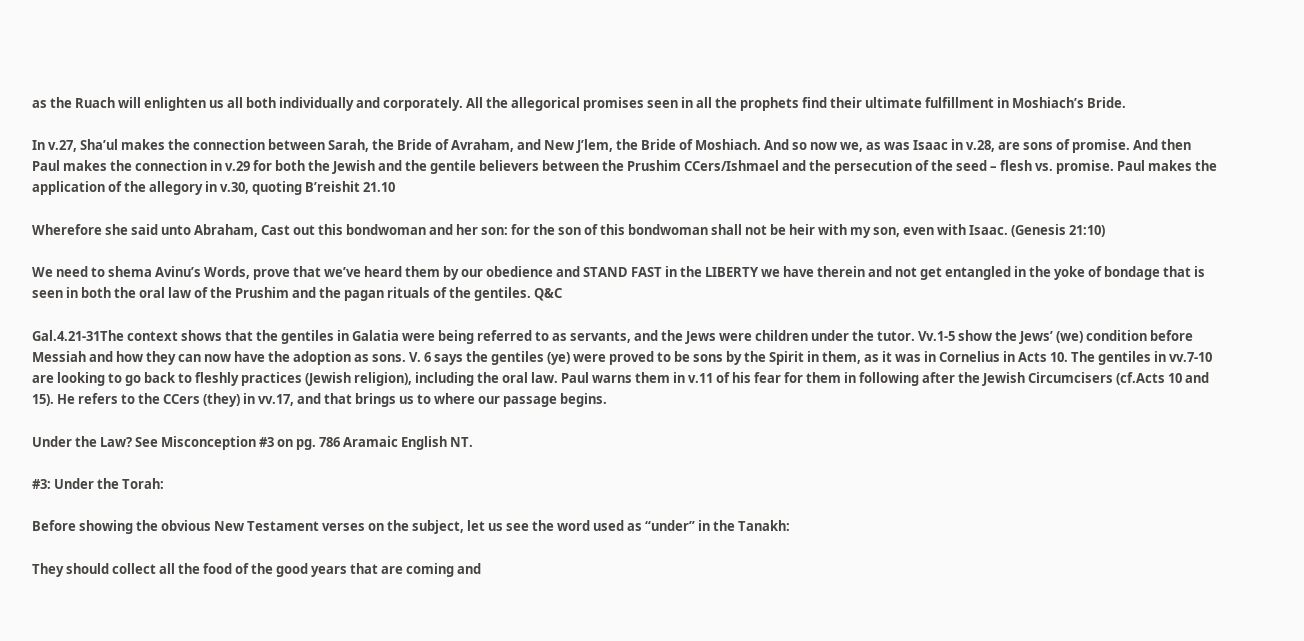as the Ruach will enlighten us all both individually and corporately. All the allegorical promises seen in all the prophets find their ultimate fulfillment in Moshiach’s Bride.

In v.27, Sha’ul makes the connection between Sarah, the Bride of Avraham, and New J’lem, the Bride of Moshiach. And so now we, as was Isaac in v.28, are sons of promise. And then Paul makes the connection in v.29 for both the Jewish and the gentile believers between the Prushim CCers/Ishmael and the persecution of the seed – flesh vs. promise. Paul makes the application of the allegory in v.30, quoting B’reishit 21.10

Wherefore she said unto Abraham, Cast out this bondwoman and her son: for the son of this bondwoman shall not be heir with my son, even with Isaac. (Genesis 21:10)

We need to shema Avinu’s Words, prove that we’ve heard them by our obedience and STAND FAST in the LIBERTY we have therein and not get entangled in the yoke of bondage that is seen in both the oral law of the Prushim and the pagan rituals of the gentiles. Q&C

Gal.4.21-31The context shows that the gentiles in Galatia were being referred to as servants, and the Jews were children under the tutor. Vv.1-5 show the Jews’ (we) condition before Messiah and how they can now have the adoption as sons. V. 6 says the gentiles (ye) were proved to be sons by the Spirit in them, as it was in Cornelius in Acts 10. The gentiles in vv.7-10 are looking to go back to fleshly practices (Jewish religion), including the oral law. Paul warns them in v.11 of his fear for them in following after the Jewish Circumcisers (cf.Acts 10 and 15). He refers to the CCers (they) in vv.17, and that brings us to where our passage begins.

Under the Law? See Misconception #3 on pg. 786 Aramaic English NT.

#3: Under the Torah:

Before showing the obvious New Testament verses on the subject, let us see the word used as “under” in the Tanakh:

They should collect all the food of the good years that are coming and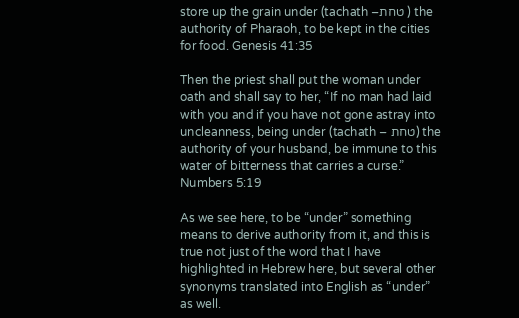store up the grain under (tachath –טחת ) the authority of Pharaoh, to be kept in the cities for food. Genesis 41:35

Then the priest shall put the woman under oath and shall say to her, “If no man had laid with you and if you have not gone astray into uncleanness, being under (tachath – טחת) the authority of your husband, be immune to this water of bitterness that carries a curse.” Numbers 5:19

As we see here, to be “under” something means to derive authority from it, and this is true not just of the word that I have highlighted in Hebrew here, but several other synonyms translated into English as “under” as well.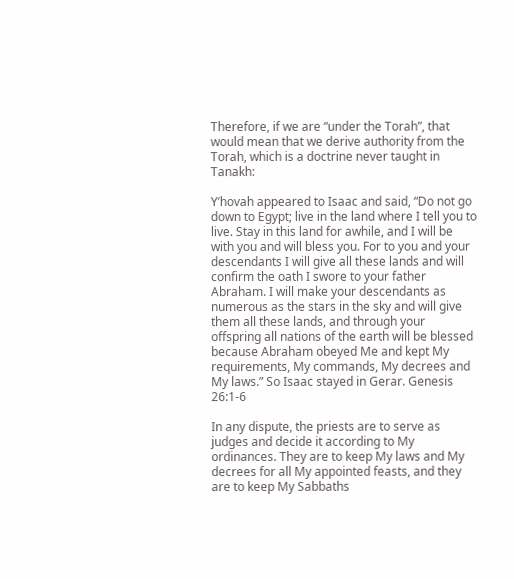Therefore, if we are “under the Torah”, that would mean that we derive authority from the Torah, which is a doctrine never taught in Tanakh:

Y’hovah appeared to Isaac and said, “Do not go down to Egypt; live in the land where I tell you to live. Stay in this land for awhile, and I will be with you and will bless you. For to you and your descendants I will give all these lands and will confirm the oath I swore to your father Abraham. I will make your descendants as numerous as the stars in the sky and will give them all these lands, and through your offspring all nations of the earth will be blessed because Abraham obeyed Me and kept My requirements, My commands, My decrees and My laws.” So Isaac stayed in Gerar. Genesis 26:1-6

In any dispute, the priests are to serve as judges and decide it according to My ordinances. They are to keep My laws and My decrees for all My appointed feasts, and they are to keep My Sabbaths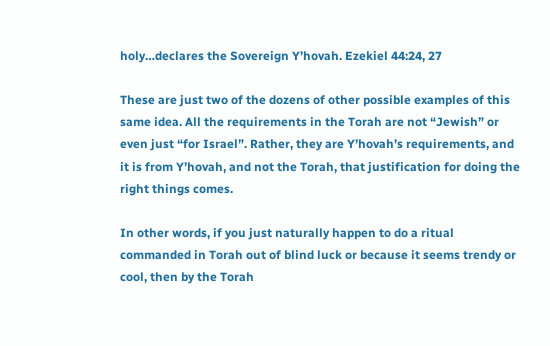holy…declares the Sovereign Y’hovah. Ezekiel 44:24, 27

These are just two of the dozens of other possible examples of this same idea. All the requirements in the Torah are not “Jewish” or even just “for Israel”. Rather, they are Y’hovah’s requirements, and it is from Y’hovah, and not the Torah, that justification for doing the right things comes.

In other words, if you just naturally happen to do a ritual commanded in Torah out of blind luck or because it seems trendy or cool, then by the Torah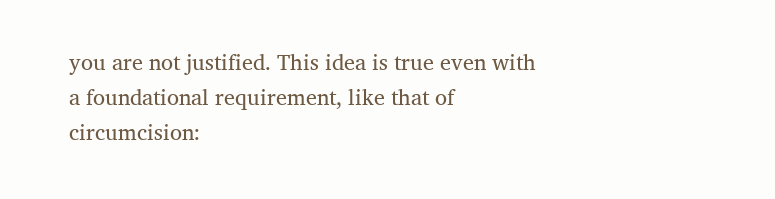you are not justified. This idea is true even with a foundational requirement, like that of circumcision: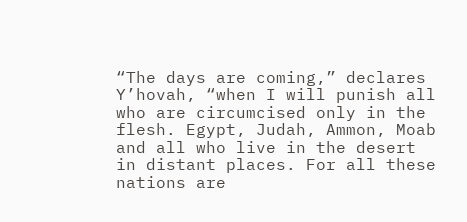“The days are coming,” declares Y’hovah, “when I will punish all who are circumcised only in the flesh. Egypt, Judah, Ammon, Moab and all who live in the desert in distant places. For all these nations are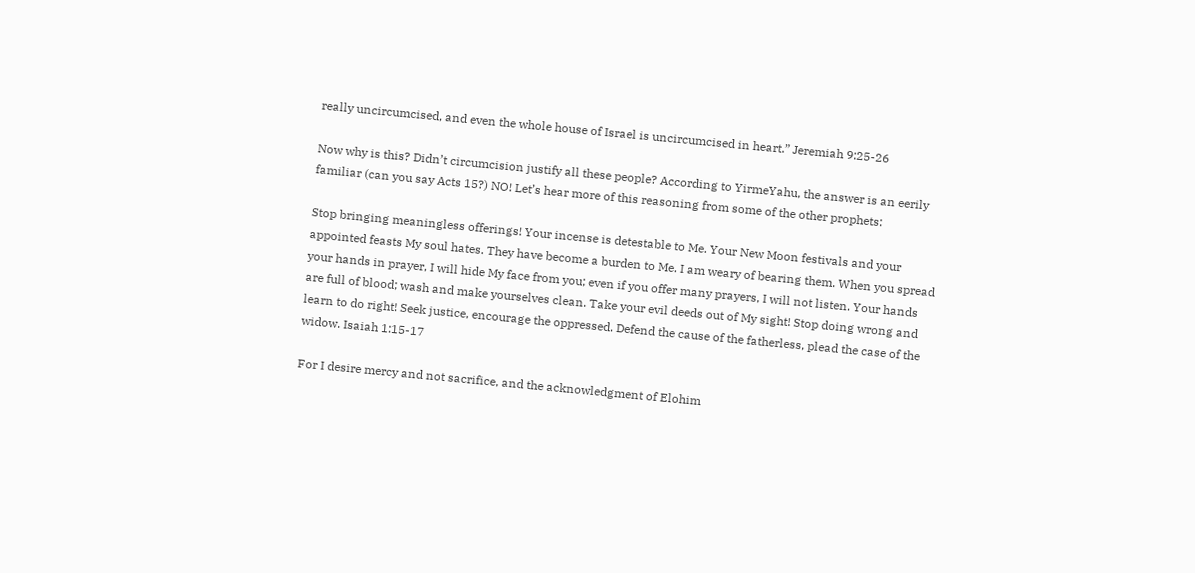really uncircumcised, and even the whole house of Israel is uncircumcised in heart.” Jeremiah 9:25-26

Now why is this? Didn’t circumcision justify all these people? According to YirmeYahu, the answer is an eerily familiar (can you say Acts 15?) NO! Let’s hear more of this reasoning from some of the other prophets:

Stop bringing meaningless offerings! Your incense is detestable to Me. Your New Moon festivals and your appointed feasts My soul hates. They have become a burden to Me. I am weary of bearing them. When you spread your hands in prayer, I will hide My face from you; even if you offer many prayers, I will not listen. Your hands are full of blood; wash and make yourselves clean. Take your evil deeds out of My sight! Stop doing wrong and learn to do right! Seek justice, encourage the oppressed. Defend the cause of the fatherless, plead the case of the widow. Isaiah 1:15-17

For I desire mercy and not sacrifice, and the acknowledgment of Elohim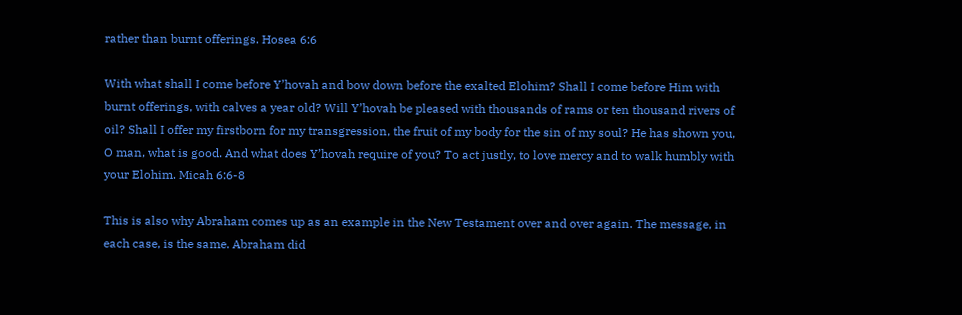rather than burnt offerings. Hosea 6:6

With what shall I come before Y’hovah and bow down before the exalted Elohim? Shall I come before Him with burnt offerings, with calves a year old? Will Y’hovah be pleased with thousands of rams or ten thousand rivers of oil? Shall I offer my firstborn for my transgression, the fruit of my body for the sin of my soul? He has shown you, O man, what is good. And what does Y’hovah require of you? To act justly, to love mercy and to walk humbly with your Elohim. Micah 6:6-8

This is also why Abraham comes up as an example in the New Testament over and over again. The message, in each case, is the same. Abraham did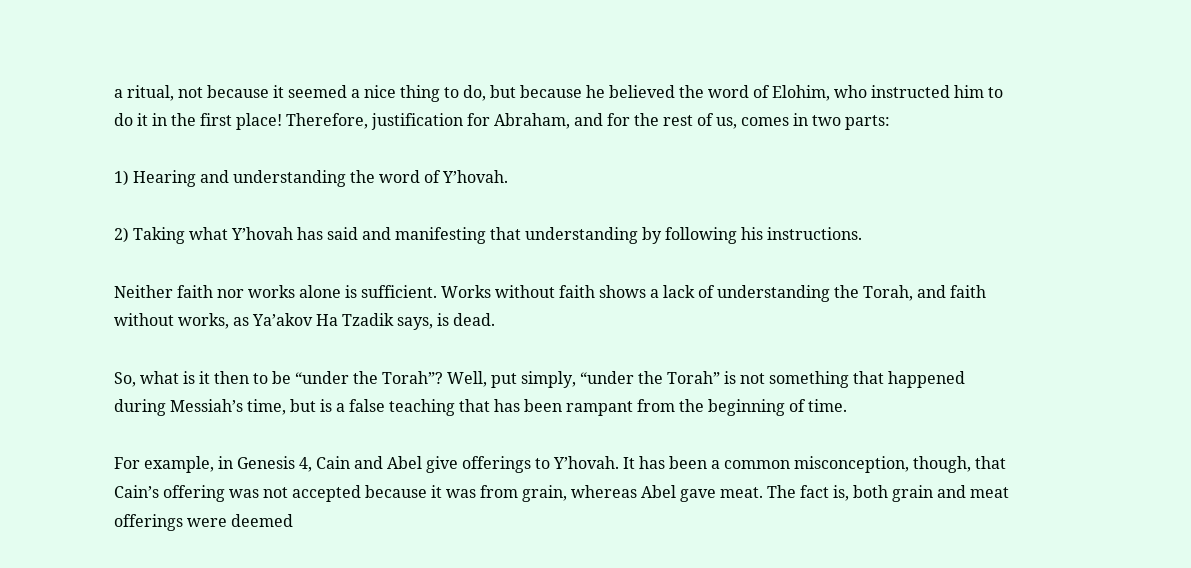a ritual, not because it seemed a nice thing to do, but because he believed the word of Elohim, who instructed him to do it in the first place! Therefore, justification for Abraham, and for the rest of us, comes in two parts:

1) Hearing and understanding the word of Y’hovah.

2) Taking what Y’hovah has said and manifesting that understanding by following his instructions.

Neither faith nor works alone is sufficient. Works without faith shows a lack of understanding the Torah, and faith without works, as Ya’akov Ha Tzadik says, is dead.

So, what is it then to be “under the Torah”? Well, put simply, “under the Torah” is not something that happened during Messiah’s time, but is a false teaching that has been rampant from the beginning of time.

For example, in Genesis 4, Cain and Abel give offerings to Y’hovah. It has been a common misconception, though, that Cain’s offering was not accepted because it was from grain, whereas Abel gave meat. The fact is, both grain and meat offerings were deemed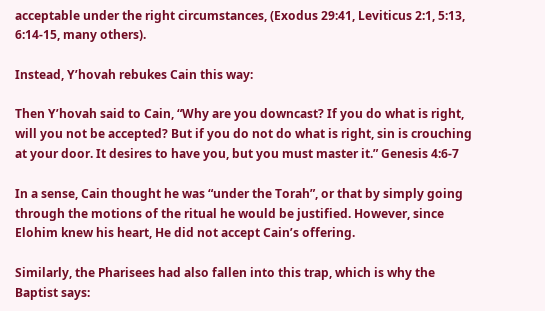acceptable under the right circumstances, (Exodus 29:41, Leviticus 2:1, 5:13, 6:14-15, many others).

Instead, Y’hovah rebukes Cain this way:

Then Y’hovah said to Cain, “Why are you downcast? If you do what is right, will you not be accepted? But if you do not do what is right, sin is crouching at your door. It desires to have you, but you must master it.” Genesis 4:6-7

In a sense, Cain thought he was “under the Torah”, or that by simply going through the motions of the ritual he would be justified. However, since Elohim knew his heart, He did not accept Cain’s offering.

Similarly, the Pharisees had also fallen into this trap, which is why the Baptist says: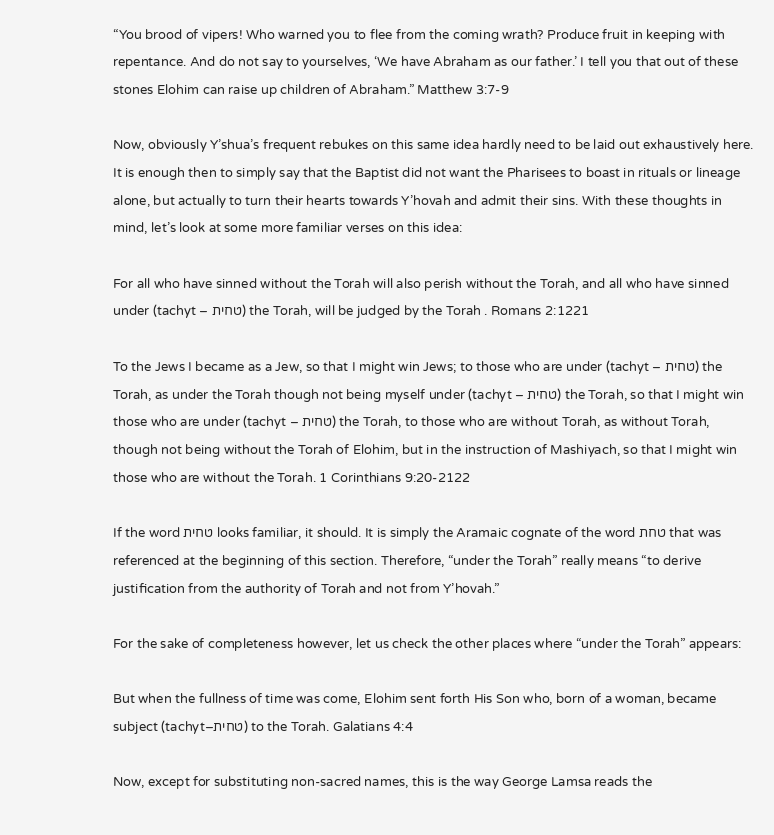“You brood of vipers! Who warned you to flee from the coming wrath? Produce fruit in keeping with repentance. And do not say to yourselves, ‘We have Abraham as our father.’ I tell you that out of these stones Elohim can raise up children of Abraham.” Matthew 3:7-9

Now, obviously Y’shua’s frequent rebukes on this same idea hardly need to be laid out exhaustively here. It is enough then to simply say that the Baptist did not want the Pharisees to boast in rituals or lineage alone, but actually to turn their hearts towards Y’hovah and admit their sins. With these thoughts in mind, let’s look at some more familiar verses on this idea:

For all who have sinned without the Torah will also perish without the Torah, and all who have sinned under (tachyt – טחית) the Torah, will be judged by the Torah . Romans 2:1221

To the Jews I became as a Jew, so that I might win Jews; to those who are under (tachyt – טחית) the Torah, as under the Torah though not being myself under (tachyt – טחית) the Torah, so that I might win those who are under (tachyt – טחית) the Torah, to those who are without Torah, as without Torah, though not being without the Torah of Elohim, but in the instruction of Mashiyach, so that I might win those who are without the Torah. 1 Corinthians 9:20-2122

If the word טחית looks familiar, it should. It is simply the Aramaic cognate of the word טחת that was referenced at the beginning of this section. Therefore, “under the Torah” really means “to derive justification from the authority of Torah and not from Y’hovah.”

For the sake of completeness however, let us check the other places where “under the Torah” appears:

But when the fullness of time was come, Elohim sent forth His Son who, born of a woman, became subject (tachyt–טחית) to the Torah. Galatians 4:4

Now, except for substituting non-sacred names, this is the way George Lamsa reads the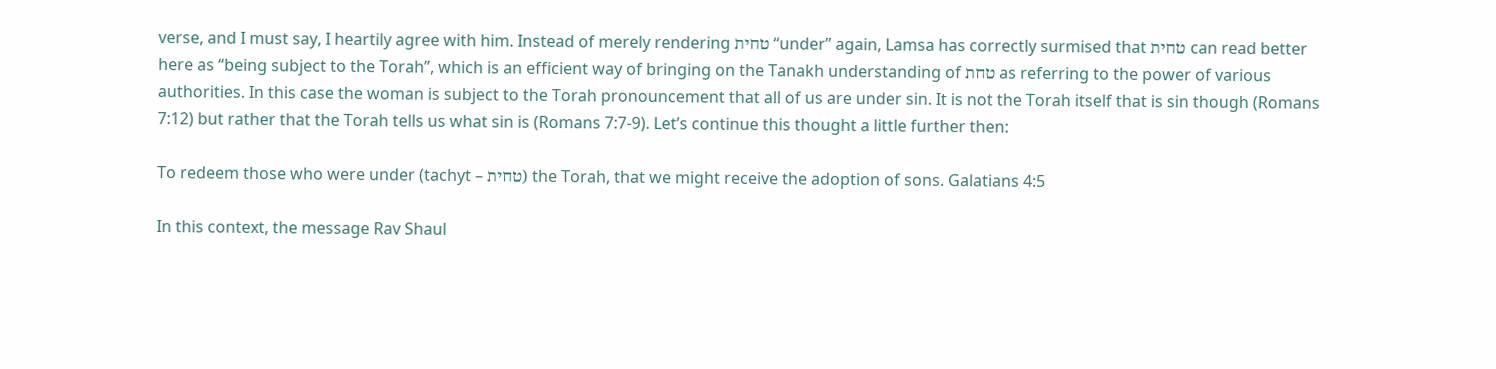verse, and I must say, I heartily agree with him. Instead of merely rendering טחית “under” again, Lamsa has correctly surmised that טחית can read better here as “being subject to the Torah”, which is an efficient way of bringing on the Tanakh understanding of טחת as referring to the power of various authorities. In this case the woman is subject to the Torah pronouncement that all of us are under sin. It is not the Torah itself that is sin though (Romans 7:12) but rather that the Torah tells us what sin is (Romans 7:7-9). Let’s continue this thought a little further then:

To redeem those who were under (tachyt – טחית) the Torah, that we might receive the adoption of sons. Galatians 4:5

In this context, the message Rav Shaul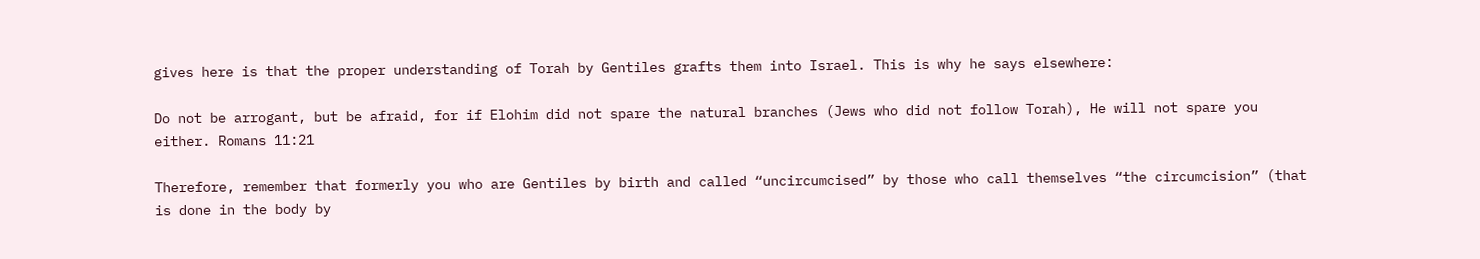gives here is that the proper understanding of Torah by Gentiles grafts them into Israel. This is why he says elsewhere:

Do not be arrogant, but be afraid, for if Elohim did not spare the natural branches (Jews who did not follow Torah), He will not spare you either. Romans 11:21

Therefore, remember that formerly you who are Gentiles by birth and called “uncircumcised” by those who call themselves “the circumcision” (that is done in the body by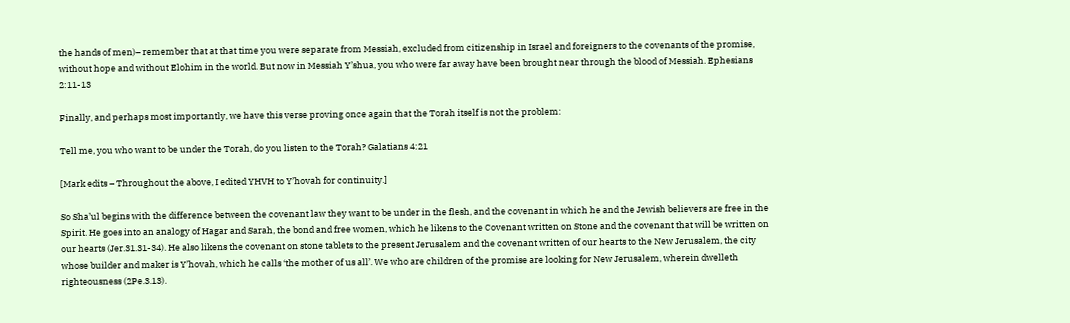the hands of men)– remember that at that time you were separate from Messiah, excluded from citizenship in Israel and foreigners to the covenants of the promise, without hope and without Elohim in the world. But now in Messiah Y’shua, you who were far away have been brought near through the blood of Messiah. Ephesians 2:11-13

Finally, and perhaps most importantly, we have this verse proving once again that the Torah itself is not the problem:

Tell me, you who want to be under the Torah, do you listen to the Torah? Galatians 4:21

[Mark edits – Throughout the above, I edited YHVH to Y’hovah for continuity.]

So Sha’ul begins with the difference between the covenant law they want to be under in the flesh, and the covenant in which he and the Jewish believers are free in the Spirit. He goes into an analogy of Hagar and Sarah, the bond and free women, which he likens to the Covenant written on Stone and the covenant that will be written on our hearts (Jer.31.31-34). He also likens the covenant on stone tablets to the present Jerusalem and the covenant written of our hearts to the New Jerusalem, the city whose builder and maker is Y’hovah, which he calls ‘the mother of us all’. We who are children of the promise are looking for New Jerusalem, wherein dwelleth righteousness (2Pe.3.13).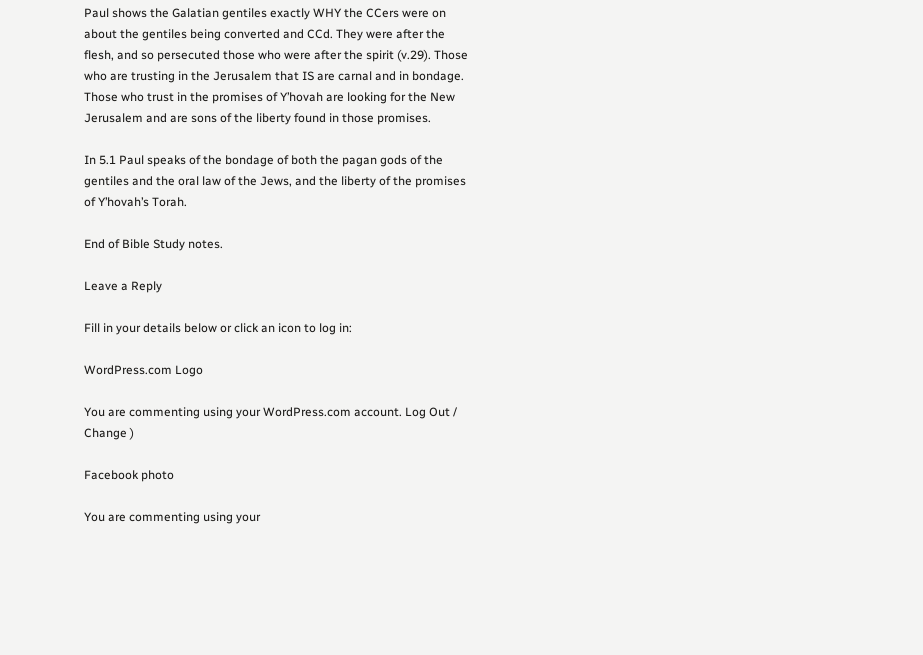Paul shows the Galatian gentiles exactly WHY the CCers were on about the gentiles being converted and CCd. They were after the flesh, and so persecuted those who were after the spirit (v.29). Those who are trusting in the Jerusalem that IS are carnal and in bondage. Those who trust in the promises of Y’hovah are looking for the New Jerusalem and are sons of the liberty found in those promises.

In 5.1 Paul speaks of the bondage of both the pagan gods of the gentiles and the oral law of the Jews, and the liberty of the promises of Y’hovah’s Torah.

End of Bible Study notes.

Leave a Reply

Fill in your details below or click an icon to log in:

WordPress.com Logo

You are commenting using your WordPress.com account. Log Out /  Change )

Facebook photo

You are commenting using your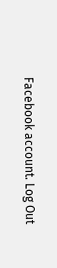Facebook account. Log Out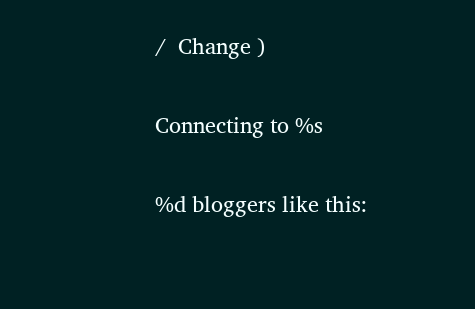/  Change )

Connecting to %s

%d bloggers like this: